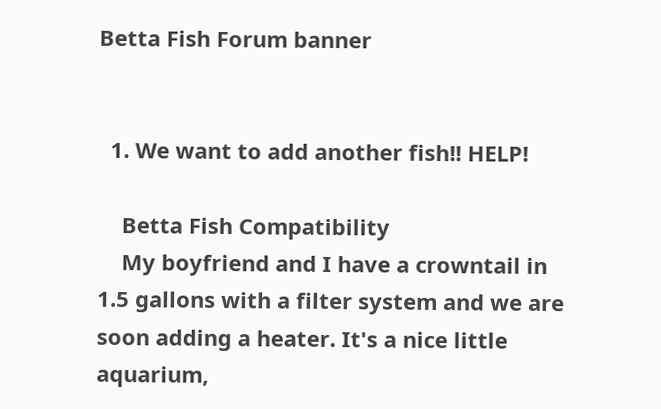Betta Fish Forum banner


  1. We want to add another fish!! HELP!

    Betta Fish Compatibility
    My boyfriend and I have a crowntail in 1.5 gallons with a filter system and we are soon adding a heater. It's a nice little aquarium,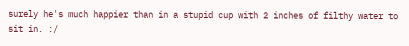surely he's much happier than in a stupid cup with 2 inches of filthy water to sit in. :/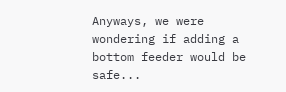Anyways, we were wondering if adding a bottom feeder would be safe...